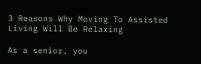3 Reasons Why Moving To Assisted Living Will Be Relaxing

As a senior, you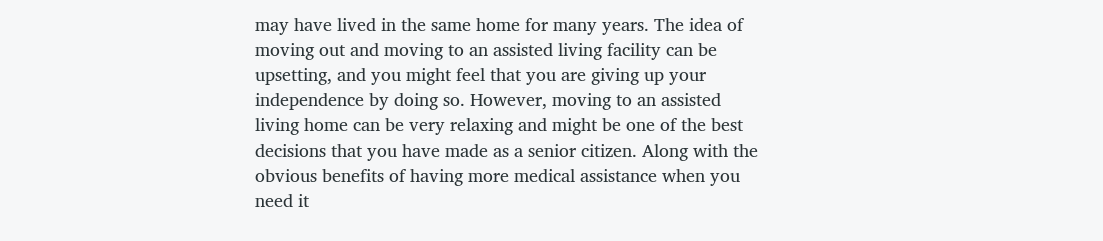may have lived in the same home for many years. The idea of moving out and moving to an assisted living facility can be upsetting, and you might feel that you are giving up your independence by doing so. However, moving to an assisted living home can be very relaxing and might be one of the best decisions that you have made as a senior citizen. Along with the obvious benefits of having more medical assistance when you need it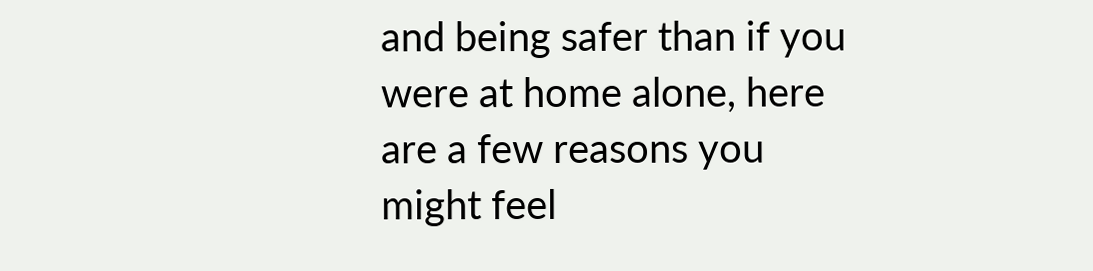and being safer than if you were at home alone, here are a few reasons you might feel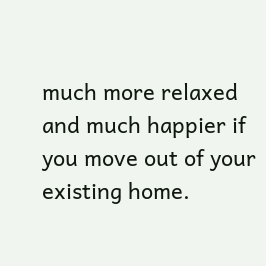much more relaxed and much happier if you move out of your existing home.